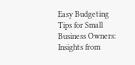Easy Budgeting Tips for Small Business Owners: Insights from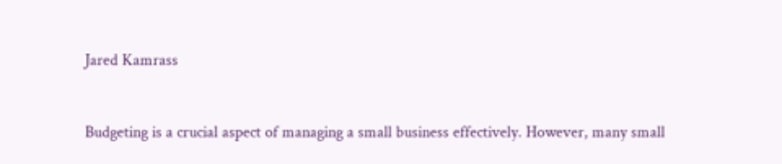Jared Kamrass



Budgeting is a crucial aspect of managing a small business effectively. However, many small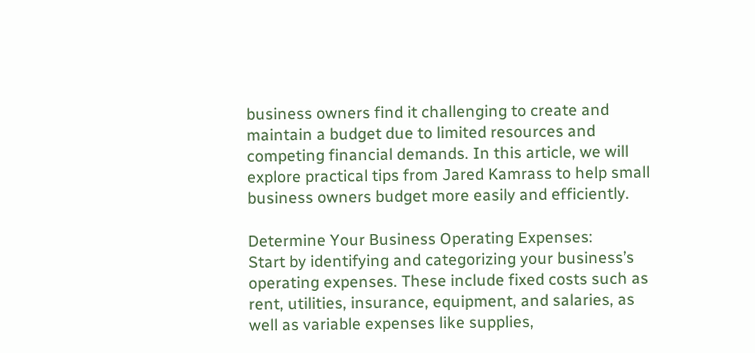business owners find it challenging to create and maintain a budget due to limited resources and competing financial demands. In this article, we will explore practical tips from Jared Kamrass to help small business owners budget more easily and efficiently.

Determine Your Business Operating Expenses:
Start by identifying and categorizing your business’s operating expenses. These include fixed costs such as rent, utilities, insurance, equipment, and salaries, as well as variable expenses like supplies,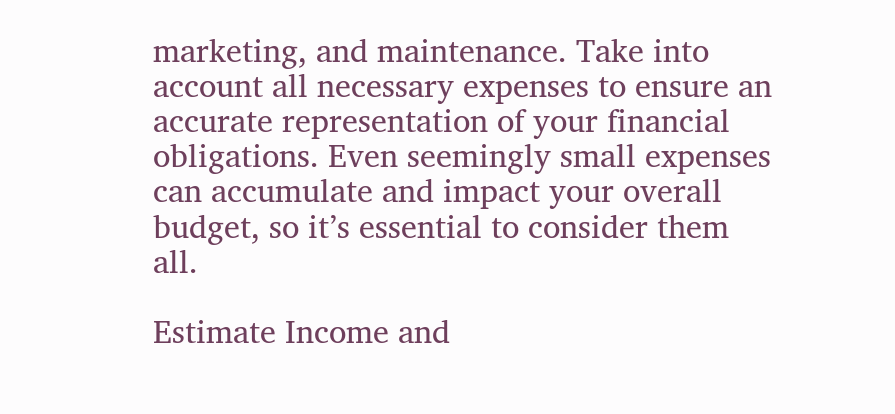marketing, and maintenance. Take into account all necessary expenses to ensure an accurate representation of your financial obligations. Even seemingly small expenses can accumulate and impact your overall budget, so it’s essential to consider them all.

Estimate Income and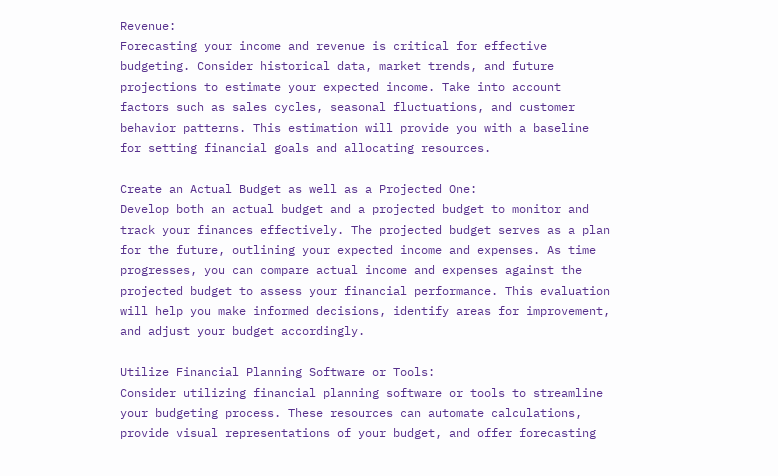Revenue:
Forecasting your income and revenue is critical for effective budgeting. Consider historical data, market trends, and future projections to estimate your expected income. Take into account factors such as sales cycles, seasonal fluctuations, and customer behavior patterns. This estimation will provide you with a baseline for setting financial goals and allocating resources.

Create an Actual Budget as well as a Projected One:
Develop both an actual budget and a projected budget to monitor and track your finances effectively. The projected budget serves as a plan for the future, outlining your expected income and expenses. As time progresses, you can compare actual income and expenses against the projected budget to assess your financial performance. This evaluation will help you make informed decisions, identify areas for improvement, and adjust your budget accordingly.

Utilize Financial Planning Software or Tools:
Consider utilizing financial planning software or tools to streamline your budgeting process. These resources can automate calculations, provide visual representations of your budget, and offer forecasting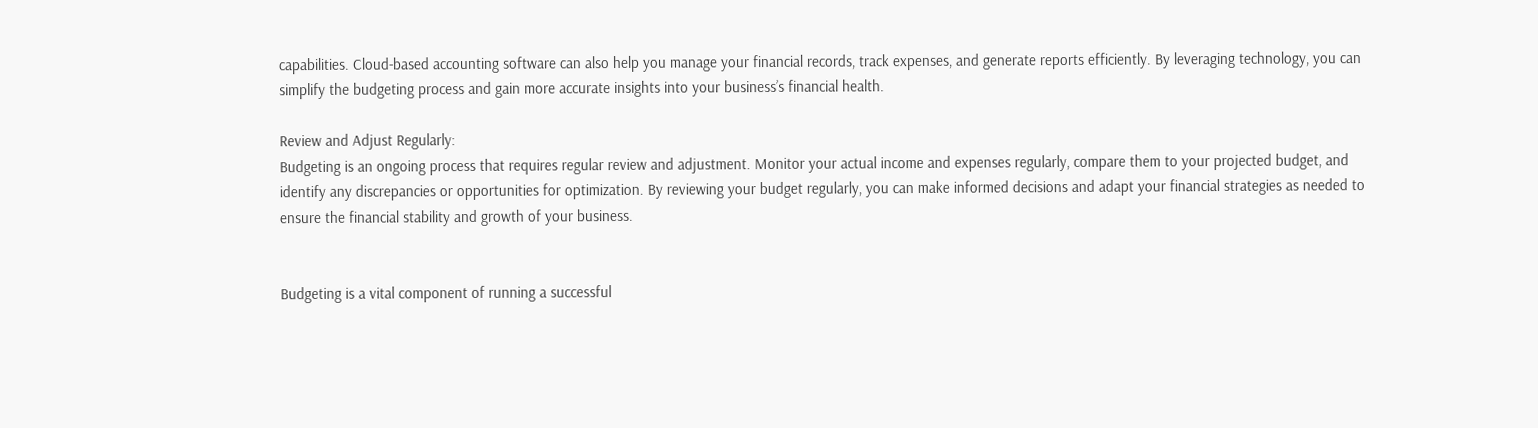capabilities. Cloud-based accounting software can also help you manage your financial records, track expenses, and generate reports efficiently. By leveraging technology, you can simplify the budgeting process and gain more accurate insights into your business’s financial health.

Review and Adjust Regularly:
Budgeting is an ongoing process that requires regular review and adjustment. Monitor your actual income and expenses regularly, compare them to your projected budget, and identify any discrepancies or opportunities for optimization. By reviewing your budget regularly, you can make informed decisions and adapt your financial strategies as needed to ensure the financial stability and growth of your business.


Budgeting is a vital component of running a successful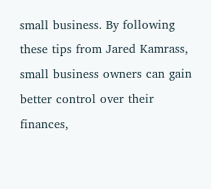small business. By following these tips from Jared Kamrass, small business owners can gain better control over their finances,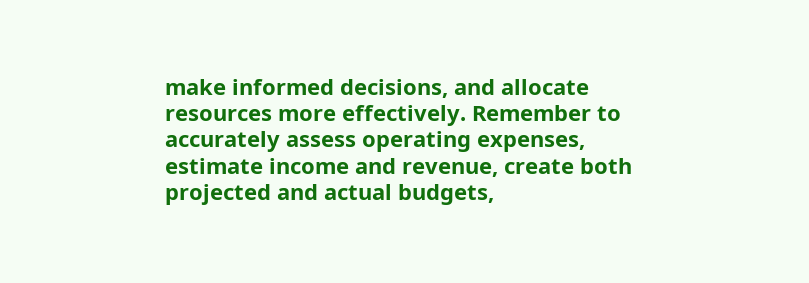make informed decisions, and allocate resources more effectively. Remember to accurately assess operating expenses, estimate income and revenue, create both projected and actual budgets,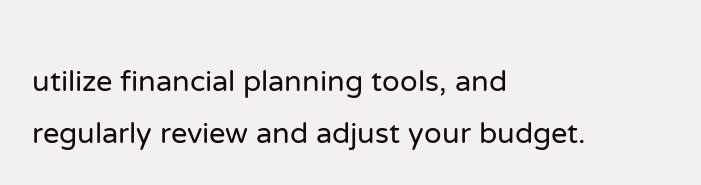utilize financial planning tools, and regularly review and adjust your budget.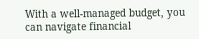With a well-managed budget, you can navigate financial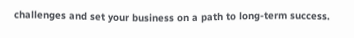challenges and set your business on a path to long-term success.